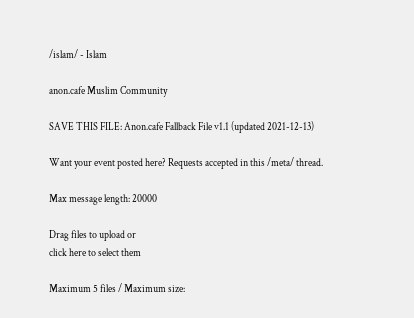/islam/ - Islam

anon.cafe Muslim Community

SAVE THIS FILE: Anon.cafe Fallback File v1.1 (updated 2021-12-13)

Want your event posted here? Requests accepted in this /meta/ thread.

Max message length: 20000

Drag files to upload or
click here to select them

Maximum 5 files / Maximum size: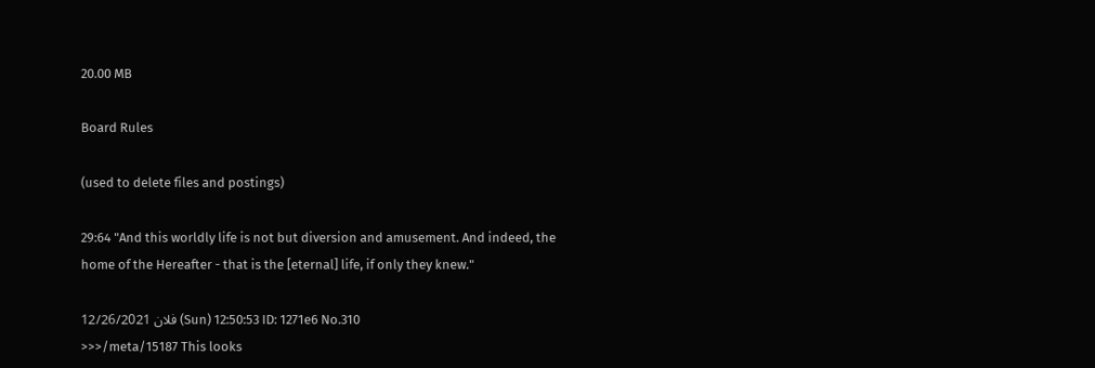20.00 MB

Board Rules

(used to delete files and postings)

29:64 "And this worldly life is not but diversion and amusement. And indeed, the home of the Hereafter - that is the [eternal] life, if only they knew."

فلان 12/26/2021 (Sun) 12:50:53 ID: 1271e6 No.310
>>>/meta/15187 This looks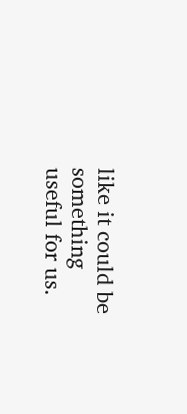like it could be something useful for us.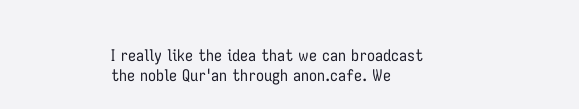I really like the idea that we can broadcast the noble Qur'an through anon.cafe. We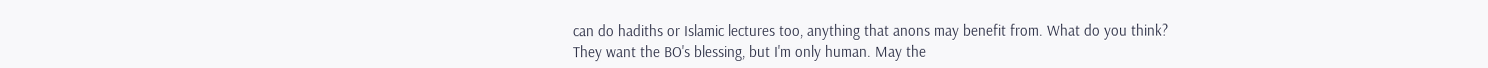can do hadiths or Islamic lectures too, anything that anons may benefit from. What do you think?
They want the BO's blessing, but I'm only human. May the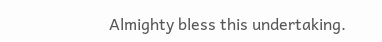Almighty bless this undertaking.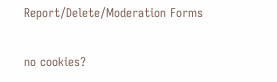Report/Delete/Moderation Forms

no cookies?